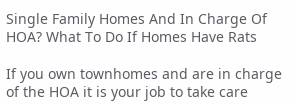Single Family Homes And In Charge Of HOA? What To Do If Homes Have Rats

If you own townhomes and are in charge of the HOA it is your job to take care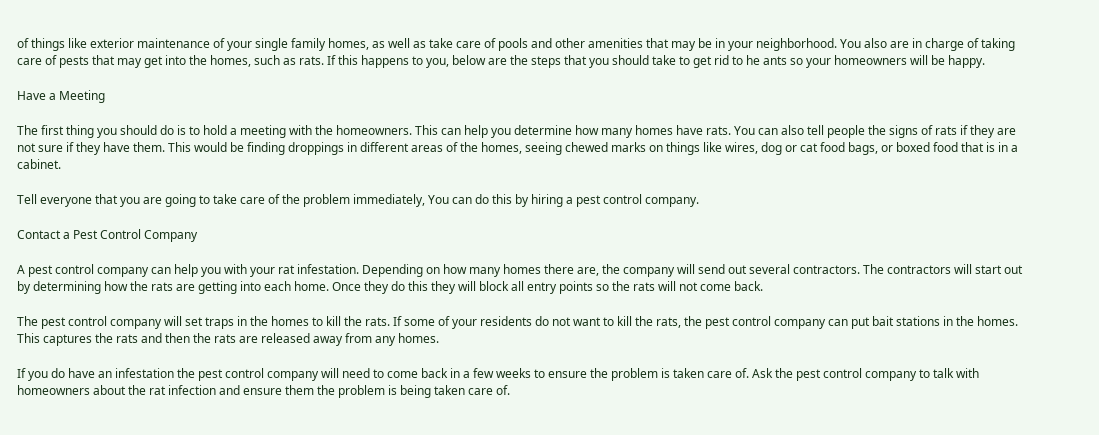of things like exterior maintenance of your single family homes, as well as take care of pools and other amenities that may be in your neighborhood. You also are in charge of taking care of pests that may get into the homes, such as rats. If this happens to you, below are the steps that you should take to get rid to he ants so your homeowners will be happy.

Have a Meeting

The first thing you should do is to hold a meeting with the homeowners. This can help you determine how many homes have rats. You can also tell people the signs of rats if they are not sure if they have them. This would be finding droppings in different areas of the homes, seeing chewed marks on things like wires, dog or cat food bags, or boxed food that is in a cabinet.

Tell everyone that you are going to take care of the problem immediately, You can do this by hiring a pest control company.

Contact a Pest Control Company

A pest control company can help you with your rat infestation. Depending on how many homes there are, the company will send out several contractors. The contractors will start out by determining how the rats are getting into each home. Once they do this they will block all entry points so the rats will not come back.

The pest control company will set traps in the homes to kill the rats. If some of your residents do not want to kill the rats, the pest control company can put bait stations in the homes. This captures the rats and then the rats are released away from any homes.

If you do have an infestation the pest control company will need to come back in a few weeks to ensure the problem is taken care of. Ask the pest control company to talk with homeowners about the rat infection and ensure them the problem is being taken care of.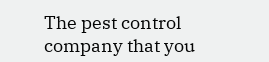The pest control company that you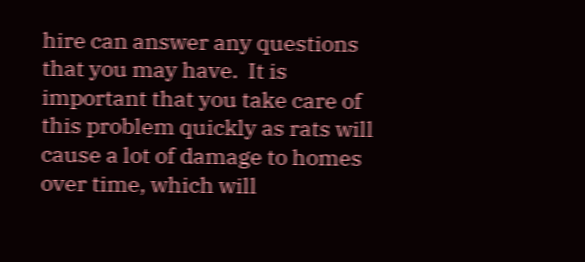hire can answer any questions that you may have.  It is important that you take care of this problem quickly as rats will cause a lot of damage to homes over time, which will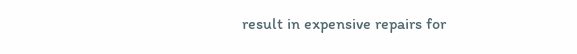result in expensive repairs for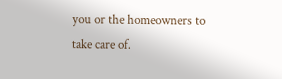you or the homeowners to take care of.